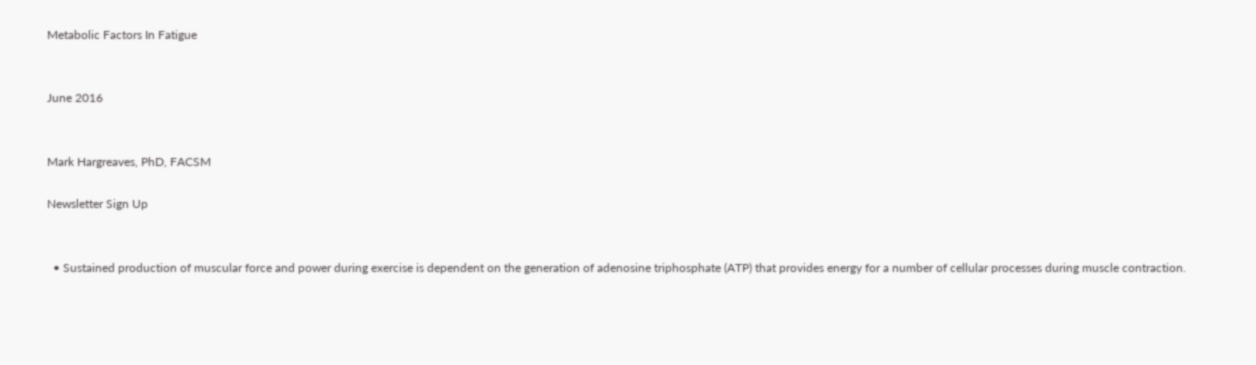Metabolic Factors In Fatigue


June 2016


Mark Hargreaves, PhD, FACSM

Newsletter Sign Up


  • Sustained production of muscular force and power during exercise is dependent on the generation of adenosine triphosphate (ATP) that provides energy for a number of cellular processes during muscle contraction.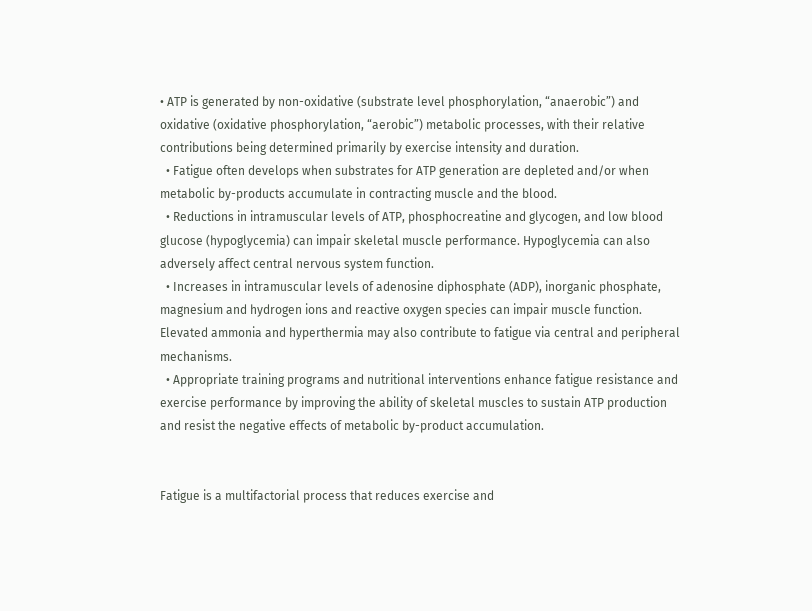• ATP is generated by non-oxidative (substrate level phosphorylation, “anaerobic”) and oxidative (oxidative phosphorylation, “aerobic”) metabolic processes, with their relative contributions being determined primarily by exercise intensity and duration.
  • Fatigue often develops when substrates for ATP generation are depleted and/or when metabolic by-products accumulate in contracting muscle and the blood.
  • Reductions in intramuscular levels of ATP, phosphocreatine and glycogen, and low blood glucose (hypoglycemia) can impair skeletal muscle performance. Hypoglycemia can also adversely affect central nervous system function.
  • Increases in intramuscular levels of adenosine diphosphate (ADP), inorganic phosphate, magnesium and hydrogen ions and reactive oxygen species can impair muscle function. Elevated ammonia and hyperthermia may also contribute to fatigue via central and peripheral mechanisms.
  • Appropriate training programs and nutritional interventions enhance fatigue resistance and exercise performance by improving the ability of skeletal muscles to sustain ATP production and resist the negative effects of metabolic by-product accumulation.


Fatigue is a multifactorial process that reduces exercise and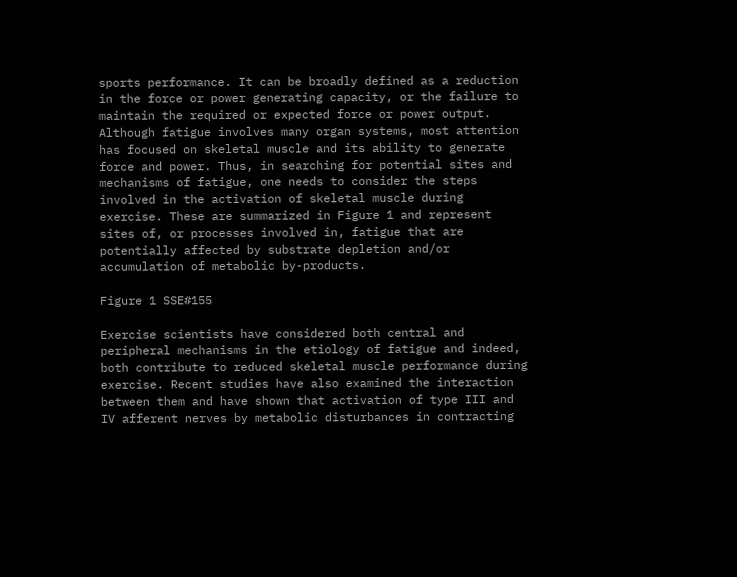sports performance. It can be broadly defined as a reduction in the force or power generating capacity, or the failure to maintain the required or expected force or power output. Although fatigue involves many organ systems, most attention has focused on skeletal muscle and its ability to generate force and power. Thus, in searching for potential sites and mechanisms of fatigue, one needs to consider the steps involved in the activation of skeletal muscle during exercise. These are summarized in Figure 1 and represent sites of, or processes involved in, fatigue that are potentially affected by substrate depletion and/or accumulation of metabolic by-products.

Figure 1 SSE#155

Exercise scientists have considered both central and peripheral mechanisms in the etiology of fatigue and indeed, both contribute to reduced skeletal muscle performance during exercise. Recent studies have also examined the interaction between them and have shown that activation of type III and IV afferent nerves by metabolic disturbances in contracting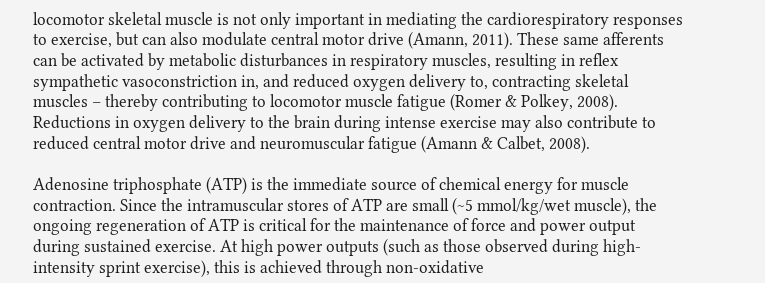locomotor skeletal muscle is not only important in mediating the cardiorespiratory responses to exercise, but can also modulate central motor drive (Amann, 2011). These same afferents can be activated by metabolic disturbances in respiratory muscles, resulting in reflex sympathetic vasoconstriction in, and reduced oxygen delivery to, contracting skeletal muscles – thereby contributing to locomotor muscle fatigue (Romer & Polkey, 2008). Reductions in oxygen delivery to the brain during intense exercise may also contribute to reduced central motor drive and neuromuscular fatigue (Amann & Calbet, 2008).

Adenosine triphosphate (ATP) is the immediate source of chemical energy for muscle contraction. Since the intramuscular stores of ATP are small (~5 mmol/kg/wet muscle), the ongoing regeneration of ATP is critical for the maintenance of force and power output during sustained exercise. At high power outputs (such as those observed during high-intensity sprint exercise), this is achieved through non-oxidative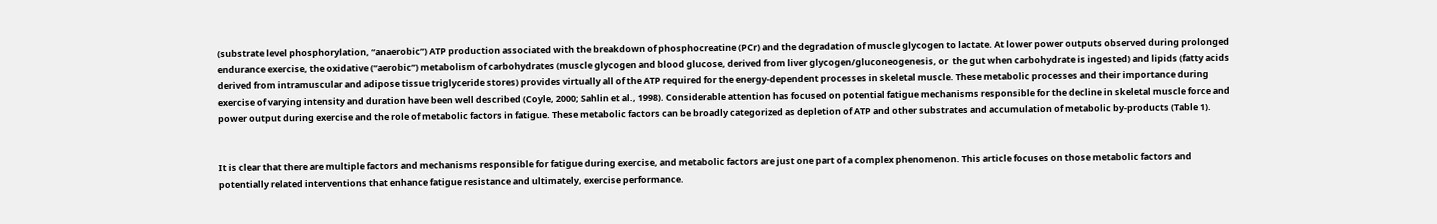(substrate level phosphorylation, “anaerobic”) ATP production associated with the breakdown of phosphocreatine (PCr) and the degradation of muscle glycogen to lactate. At lower power outputs observed during prolonged endurance exercise, the oxidative (“aerobic”) metabolism of carbohydrates (muscle glycogen and blood glucose, derived from liver glycogen/gluconeogenesis, or  the gut when carbohydrate is ingested) and lipids (fatty acids derived from intramuscular and adipose tissue triglyceride stores) provides virtually all of the ATP required for the energy-dependent processes in skeletal muscle. These metabolic processes and their importance during exercise of varying intensity and duration have been well described (Coyle, 2000; Sahlin et al., 1998). Considerable attention has focused on potential fatigue mechanisms responsible for the decline in skeletal muscle force and power output during exercise and the role of metabolic factors in fatigue. These metabolic factors can be broadly categorized as depletion of ATP and other substrates and accumulation of metabolic by-products (Table 1).


It is clear that there are multiple factors and mechanisms responsible for fatigue during exercise, and metabolic factors are just one part of a complex phenomenon. This article focuses on those metabolic factors and potentially related interventions that enhance fatigue resistance and ultimately, exercise performance.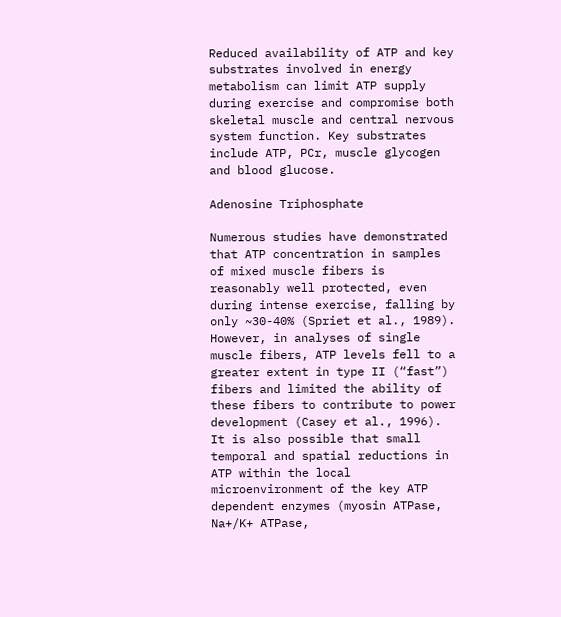Reduced availability of ATP and key substrates involved in energy metabolism can limit ATP supply during exercise and compromise both skeletal muscle and central nervous system function. Key substrates include ATP, PCr, muscle glycogen and blood glucose.

Adenosine Triphosphate

Numerous studies have demonstrated that ATP concentration in samples of mixed muscle fibers is reasonably well protected, even during intense exercise, falling by only ~30-40% (Spriet et al., 1989). However, in analyses of single muscle fibers, ATP levels fell to a greater extent in type II (“fast”) fibers and limited the ability of these fibers to contribute to power development (Casey et al., 1996). It is also possible that small temporal and spatial reductions in ATP within the local microenvironment of the key ATP dependent enzymes (myosin ATPase, Na+/K+ ATPase,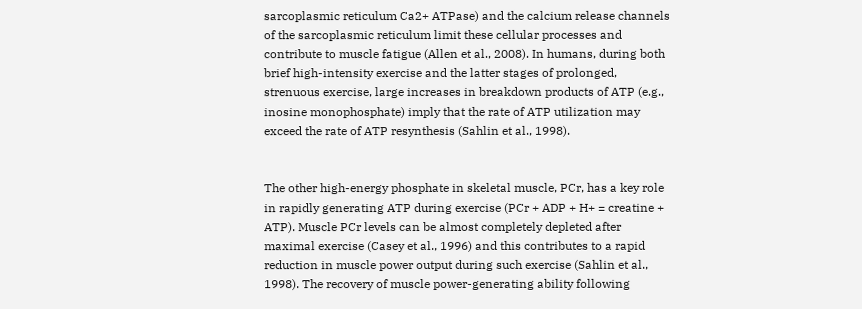sarcoplasmic reticulum Ca2+ ATPase) and the calcium release channels of the sarcoplasmic reticulum limit these cellular processes and contribute to muscle fatigue (Allen et al., 2008). In humans, during both brief high-intensity exercise and the latter stages of prolonged, strenuous exercise, large increases in breakdown products of ATP (e.g., inosine monophosphate) imply that the rate of ATP utilization may exceed the rate of ATP resynthesis (Sahlin et al., 1998).


The other high-energy phosphate in skeletal muscle, PCr, has a key role in rapidly generating ATP during exercise (PCr + ADP + H+ = creatine + ATP). Muscle PCr levels can be almost completely depleted after maximal exercise (Casey et al., 1996) and this contributes to a rapid reduction in muscle power output during such exercise (Sahlin et al., 1998). The recovery of muscle power-generating ability following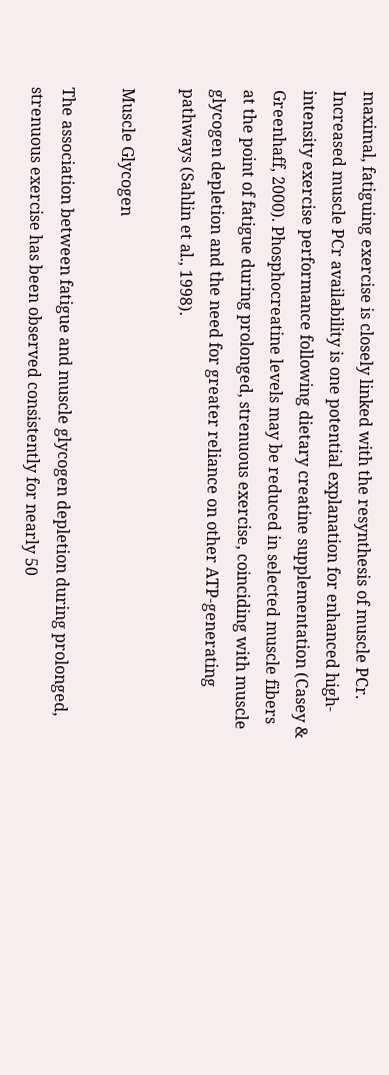maximal, fatiguing exercise is closely linked with the resynthesis of muscle PCr. Increased muscle PCr availability is one potential explanation for enhanced high-intensity exercise performance following dietary creatine supplementation (Casey & Greenhaff, 2000). Phosphocreatine levels may be reduced in selected muscle fibers at the point of fatigue during prolonged, strenuous exercise, coinciding with muscle glycogen depletion and the need for greater reliance on other ATP-generating pathways (Sahlin et al., 1998).

Muscle Glycogen

The association between fatigue and muscle glycogen depletion during prolonged, strenuous exercise has been observed consistently for nearly 50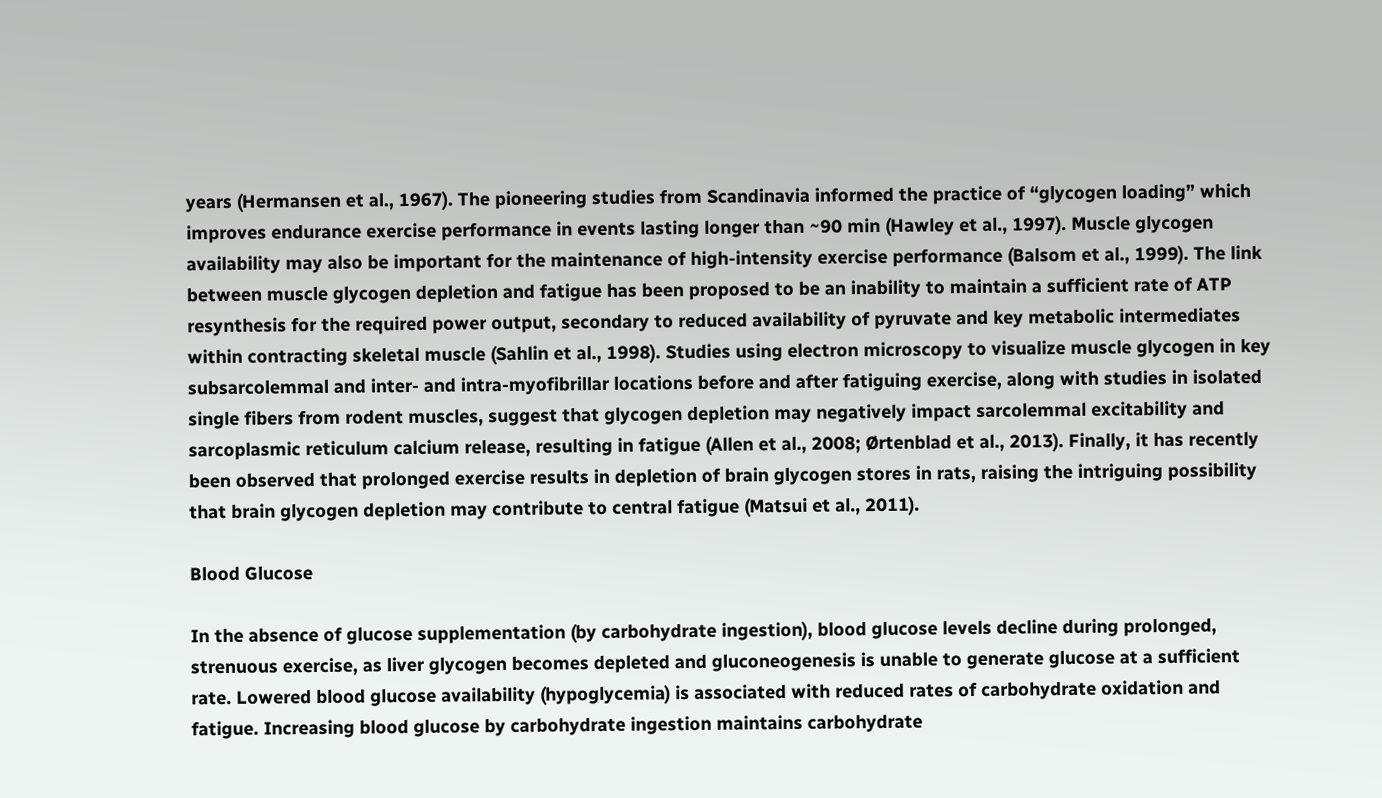years (Hermansen et al., 1967). The pioneering studies from Scandinavia informed the practice of “glycogen loading” which improves endurance exercise performance in events lasting longer than ~90 min (Hawley et al., 1997). Muscle glycogen availability may also be important for the maintenance of high-intensity exercise performance (Balsom et al., 1999). The link between muscle glycogen depletion and fatigue has been proposed to be an inability to maintain a sufficient rate of ATP resynthesis for the required power output, secondary to reduced availability of pyruvate and key metabolic intermediates within contracting skeletal muscle (Sahlin et al., 1998). Studies using electron microscopy to visualize muscle glycogen in key subsarcolemmal and inter- and intra-myofibrillar locations before and after fatiguing exercise, along with studies in isolated single fibers from rodent muscles, suggest that glycogen depletion may negatively impact sarcolemmal excitability and sarcoplasmic reticulum calcium release, resulting in fatigue (Allen et al., 2008; Ørtenblad et al., 2013). Finally, it has recently been observed that prolonged exercise results in depletion of brain glycogen stores in rats, raising the intriguing possibility that brain glycogen depletion may contribute to central fatigue (Matsui et al., 2011).

Blood Glucose

In the absence of glucose supplementation (by carbohydrate ingestion), blood glucose levels decline during prolonged, strenuous exercise, as liver glycogen becomes depleted and gluconeogenesis is unable to generate glucose at a sufficient rate. Lowered blood glucose availability (hypoglycemia) is associated with reduced rates of carbohydrate oxidation and fatigue. Increasing blood glucose by carbohydrate ingestion maintains carbohydrate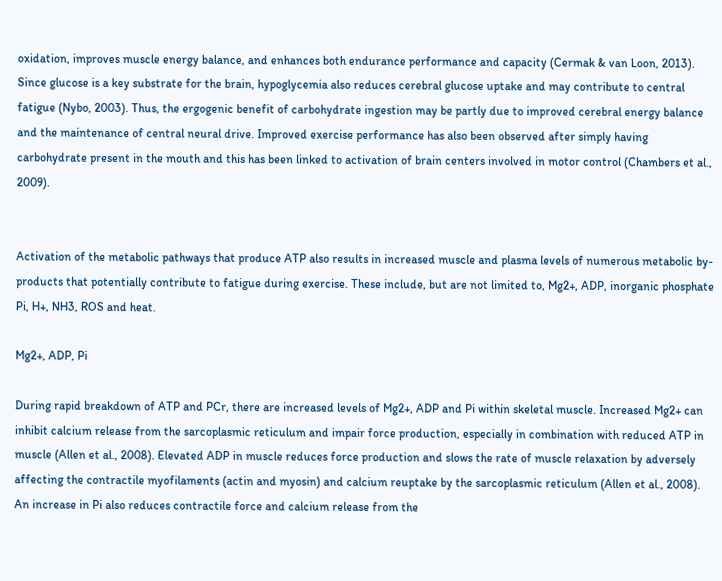oxidation, improves muscle energy balance, and enhances both endurance performance and capacity (Cermak & van Loon, 2013). Since glucose is a key substrate for the brain, hypoglycemia also reduces cerebral glucose uptake and may contribute to central fatigue (Nybo, 2003). Thus, the ergogenic benefit of carbohydrate ingestion may be partly due to improved cerebral energy balance and the maintenance of central neural drive. Improved exercise performance has also been observed after simply having carbohydrate present in the mouth and this has been linked to activation of brain centers involved in motor control (Chambers et al., 2009).


Activation of the metabolic pathways that produce ATP also results in increased muscle and plasma levels of numerous metabolic by-products that potentially contribute to fatigue during exercise. These include, but are not limited to, Mg2+, ADP, inorganic phosphate Pi, H+, NH3, ROS and heat.

Mg2+, ADP, Pi

During rapid breakdown of ATP and PCr, there are increased levels of Mg2+, ADP and Pi within skeletal muscle. Increased Mg2+ can inhibit calcium release from the sarcoplasmic reticulum and impair force production, especially in combination with reduced ATP in muscle (Allen et al., 2008). Elevated ADP in muscle reduces force production and slows the rate of muscle relaxation by adversely affecting the contractile myofilaments (actin and myosin) and calcium reuptake by the sarcoplasmic reticulum (Allen et al., 2008). An increase in Pi also reduces contractile force and calcium release from the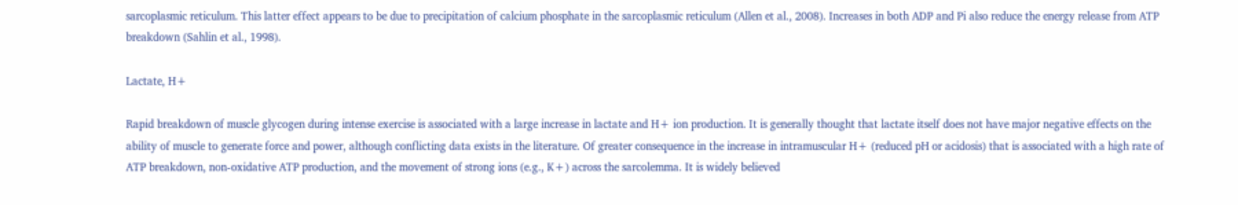sarcoplasmic reticulum. This latter effect appears to be due to precipitation of calcium phosphate in the sarcoplasmic reticulum (Allen et al., 2008). Increases in both ADP and Pi also reduce the energy release from ATP breakdown (Sahlin et al., 1998).

Lactate, H+

Rapid breakdown of muscle glycogen during intense exercise is associated with a large increase in lactate and H+ ion production. It is generally thought that lactate itself does not have major negative effects on the ability of muscle to generate force and power, although conflicting data exists in the literature. Of greater consequence in the increase in intramuscular H+ (reduced pH or acidosis) that is associated with a high rate of ATP breakdown, non-oxidative ATP production, and the movement of strong ions (e.g., K+) across the sarcolemma. It is widely believed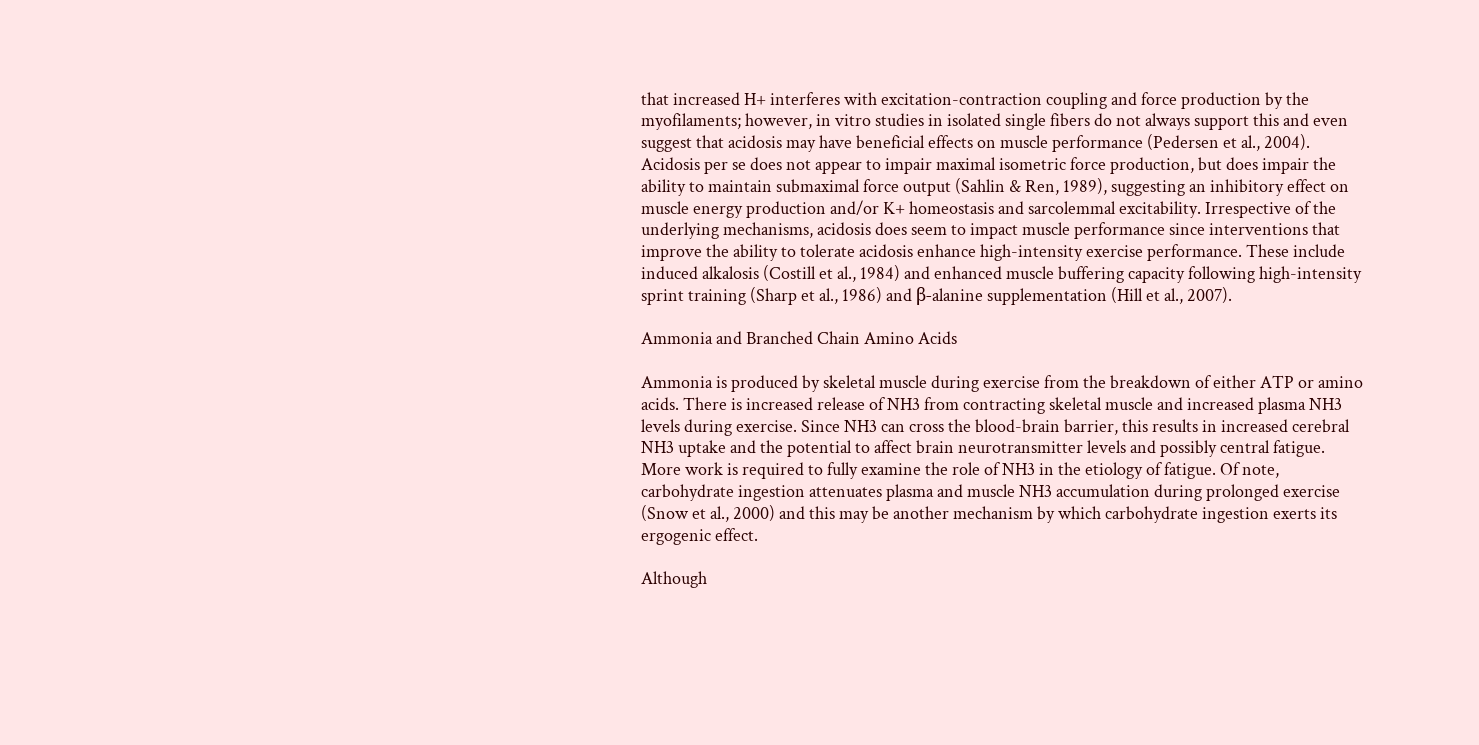that increased H+ interferes with excitation-contraction coupling and force production by the myofilaments; however, in vitro studies in isolated single fibers do not always support this and even suggest that acidosis may have beneficial effects on muscle performance (Pedersen et al., 2004). Acidosis per se does not appear to impair maximal isometric force production, but does impair the ability to maintain submaximal force output (Sahlin & Ren, 1989), suggesting an inhibitory effect on muscle energy production and/or K+ homeostasis and sarcolemmal excitability. Irrespective of the underlying mechanisms, acidosis does seem to impact muscle performance since interventions that improve the ability to tolerate acidosis enhance high-intensity exercise performance. These include induced alkalosis (Costill et al., 1984) and enhanced muscle buffering capacity following high-intensity sprint training (Sharp et al., 1986) and β-alanine supplementation (Hill et al., 2007).

Ammonia and Branched Chain Amino Acids

Ammonia is produced by skeletal muscle during exercise from the breakdown of either ATP or amino acids. There is increased release of NH3 from contracting skeletal muscle and increased plasma NH3 levels during exercise. Since NH3 can cross the blood-brain barrier, this results in increased cerebral NH3 uptake and the potential to affect brain neurotransmitter levels and possibly central fatigue. More work is required to fully examine the role of NH3 in the etiology of fatigue. Of note, carbohydrate ingestion attenuates plasma and muscle NH3 accumulation during prolonged exercise (Snow et al., 2000) and this may be another mechanism by which carbohydrate ingestion exerts its ergogenic effect.

Although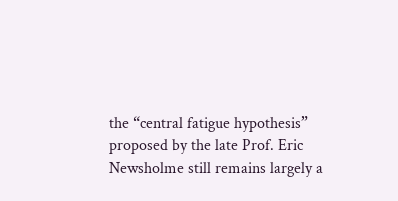the “central fatigue hypothesis” proposed by the late Prof. Eric Newsholme still remains largely a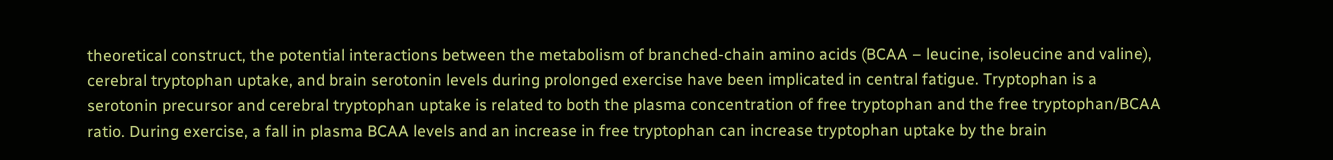theoretical construct, the potential interactions between the metabolism of branched-chain amino acids (BCAA – leucine, isoleucine and valine), cerebral tryptophan uptake, and brain serotonin levels during prolonged exercise have been implicated in central fatigue. Tryptophan is a serotonin precursor and cerebral tryptophan uptake is related to both the plasma concentration of free tryptophan and the free tryptophan/BCAA ratio. During exercise, a fall in plasma BCAA levels and an increase in free tryptophan can increase tryptophan uptake by the brain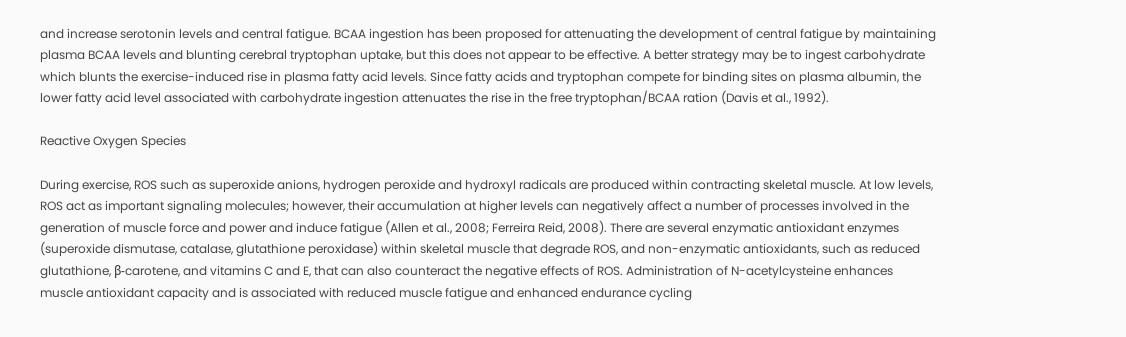and increase serotonin levels and central fatigue. BCAA ingestion has been proposed for attenuating the development of central fatigue by maintaining plasma BCAA levels and blunting cerebral tryptophan uptake, but this does not appear to be effective. A better strategy may be to ingest carbohydrate which blunts the exercise-induced rise in plasma fatty acid levels. Since fatty acids and tryptophan compete for binding sites on plasma albumin, the lower fatty acid level associated with carbohydrate ingestion attenuates the rise in the free tryptophan/BCAA ration (Davis et al., 1992).

Reactive Oxygen Species

During exercise, ROS such as superoxide anions, hydrogen peroxide and hydroxyl radicals are produced within contracting skeletal muscle. At low levels, ROS act as important signaling molecules; however, their accumulation at higher levels can negatively affect a number of processes involved in the generation of muscle force and power and induce fatigue (Allen et al., 2008; Ferreira Reid, 2008). There are several enzymatic antioxidant enzymes (superoxide dismutase, catalase, glutathione peroxidase) within skeletal muscle that degrade ROS, and non-enzymatic antioxidants, such as reduced glutathione, β-carotene, and vitamins C and E, that can also counteract the negative effects of ROS. Administration of N-acetylcysteine enhances muscle antioxidant capacity and is associated with reduced muscle fatigue and enhanced endurance cycling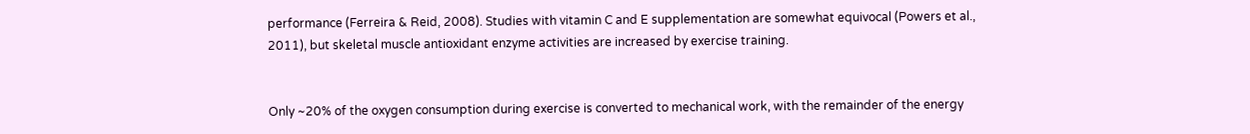performance (Ferreira & Reid, 2008). Studies with vitamin C and E supplementation are somewhat equivocal (Powers et al., 2011), but skeletal muscle antioxidant enzyme activities are increased by exercise training.


Only ~20% of the oxygen consumption during exercise is converted to mechanical work, with the remainder of the energy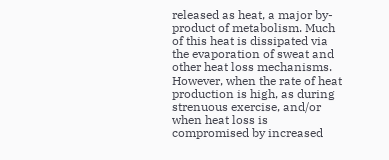released as heat, a major by-product of metabolism. Much of this heat is dissipated via the evaporation of sweat and other heat loss mechanisms. However, when the rate of heat production is high, as during strenuous exercise, and/or when heat loss is compromised by increased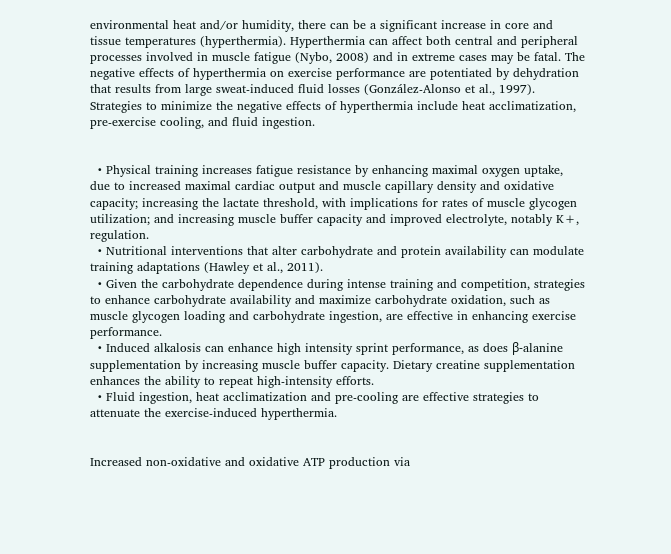environmental heat and/or humidity, there can be a significant increase in core and tissue temperatures (hyperthermia). Hyperthermia can affect both central and peripheral processes involved in muscle fatigue (Nybo, 2008) and in extreme cases may be fatal. The negative effects of hyperthermia on exercise performance are potentiated by dehydration that results from large sweat-induced fluid losses (González-Alonso et al., 1997). Strategies to minimize the negative effects of hyperthermia include heat acclimatization, pre-exercise cooling, and fluid ingestion.


  • Physical training increases fatigue resistance by enhancing maximal oxygen uptake, due to increased maximal cardiac output and muscle capillary density and oxidative capacity; increasing the lactate threshold, with implications for rates of muscle glycogen utilization; and increasing muscle buffer capacity and improved electrolyte, notably K+, regulation.
  • Nutritional interventions that alter carbohydrate and protein availability can modulate training adaptations (Hawley et al., 2011).
  • Given the carbohydrate dependence during intense training and competition, strategies to enhance carbohydrate availability and maximize carbohydrate oxidation, such as muscle glycogen loading and carbohydrate ingestion, are effective in enhancing exercise performance.
  • Induced alkalosis can enhance high intensity sprint performance, as does β-alanine supplementation by increasing muscle buffer capacity. Dietary creatine supplementation enhances the ability to repeat high-intensity efforts.
  • Fluid ingestion, heat acclimatization and pre-cooling are effective strategies to attenuate the exercise-induced hyperthermia.


Increased non-oxidative and oxidative ATP production via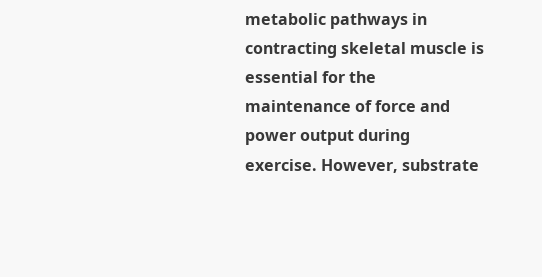metabolic pathways in contracting skeletal muscle is essential for the maintenance of force and power output during exercise. However, substrate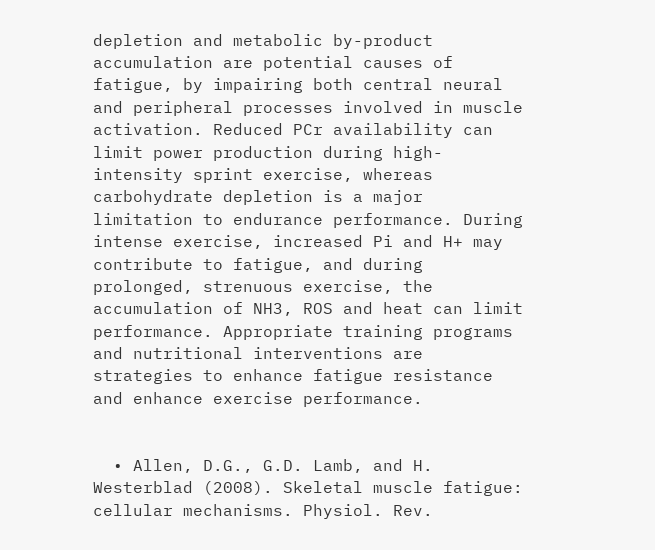depletion and metabolic by-product accumulation are potential causes of fatigue, by impairing both central neural and peripheral processes involved in muscle activation. Reduced PCr availability can limit power production during high-intensity sprint exercise, whereas carbohydrate depletion is a major limitation to endurance performance. During intense exercise, increased Pi and H+ may contribute to fatigue, and during prolonged, strenuous exercise, the accumulation of NH3, ROS and heat can limit performance. Appropriate training programs and nutritional interventions are strategies to enhance fatigue resistance and enhance exercise performance.


  • Allen, D.G., G.D. Lamb, and H. Westerblad (2008). Skeletal muscle fatigue: cellular mechanisms. Physiol. Rev.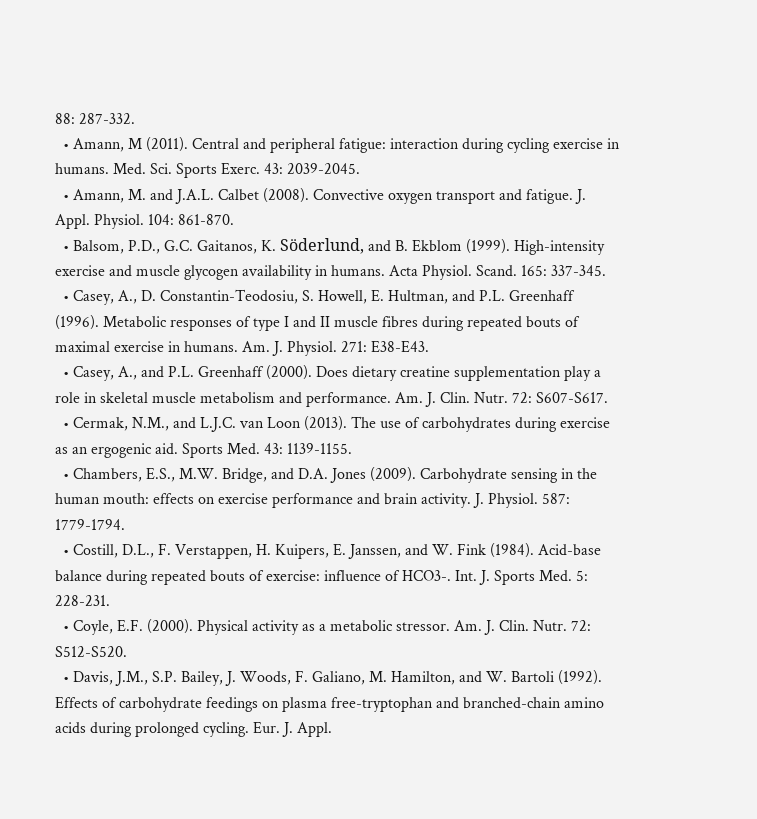88: 287-332.
  • Amann, M (2011). Central and peripheral fatigue: interaction during cycling exercise in humans. Med. Sci. Sports Exerc. 43: 2039-2045.
  • Amann, M. and J.A.L. Calbet (2008). Convective oxygen transport and fatigue. J. Appl. Physiol. 104: 861-870.
  • Balsom, P.D., G.C. Gaitanos, K. Söderlund, and B. Ekblom (1999). High-intensity exercise and muscle glycogen availability in humans. Acta Physiol. Scand. 165: 337-345.
  • Casey, A., D. Constantin-Teodosiu, S. Howell, E. Hultman, and P.L. Greenhaff (1996). Metabolic responses of type I and II muscle fibres during repeated bouts of maximal exercise in humans. Am. J. Physiol. 271: E38-E43.
  • Casey, A., and P.L. Greenhaff (2000). Does dietary creatine supplementation play a role in skeletal muscle metabolism and performance. Am. J. Clin. Nutr. 72: S607-S617.
  • Cermak, N.M., and L.J.C. van Loon (2013). The use of carbohydrates during exercise as an ergogenic aid. Sports Med. 43: 1139-1155.
  • Chambers, E.S., M.W. Bridge, and D.A. Jones (2009). Carbohydrate sensing in the human mouth: effects on exercise performance and brain activity. J. Physiol. 587: 1779-1794.
  • Costill, D.L., F. Verstappen, H. Kuipers, E. Janssen, and W. Fink (1984). Acid-base balance during repeated bouts of exercise: influence of HCO3-. Int. J. Sports Med. 5: 228-231.
  • Coyle, E.F. (2000). Physical activity as a metabolic stressor. Am. J. Clin. Nutr. 72: S512-S520.
  • Davis, J.M., S.P. Bailey, J. Woods, F. Galiano, M. Hamilton, and W. Bartoli (1992). Effects of carbohydrate feedings on plasma free-tryptophan and branched-chain amino acids during prolonged cycling. Eur. J. Appl.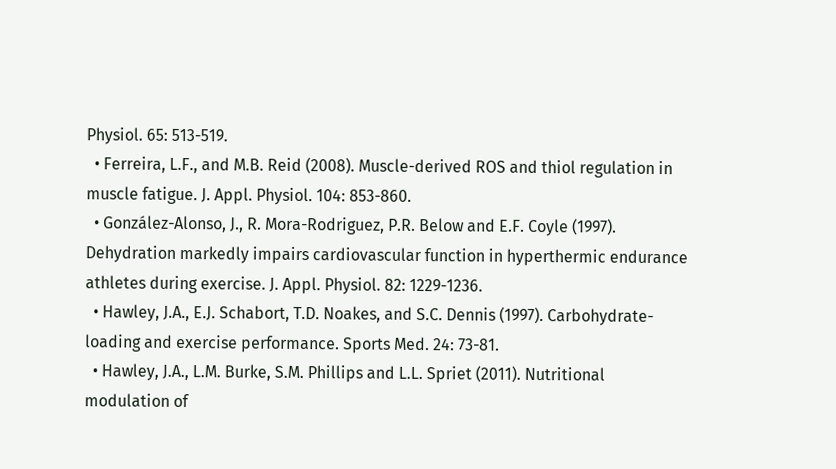Physiol. 65: 513-519.
  • Ferreira, L.F., and M.B. Reid (2008). Muscle-derived ROS and thiol regulation in muscle fatigue. J. Appl. Physiol. 104: 853-860.
  • González-Alonso, J., R. Mora-Rodriguez, P.R. Below and E.F. Coyle (1997). Dehydration markedly impairs cardiovascular function in hyperthermic endurance athletes during exercise. J. Appl. Physiol. 82: 1229-1236.
  • Hawley, J.A., E.J. Schabort, T.D. Noakes, and S.C. Dennis (1997). Carbohydrate-loading and exercise performance. Sports Med. 24: 73-81.
  • Hawley, J.A., L.M. Burke, S.M. Phillips and L.L. Spriet (2011). Nutritional modulation of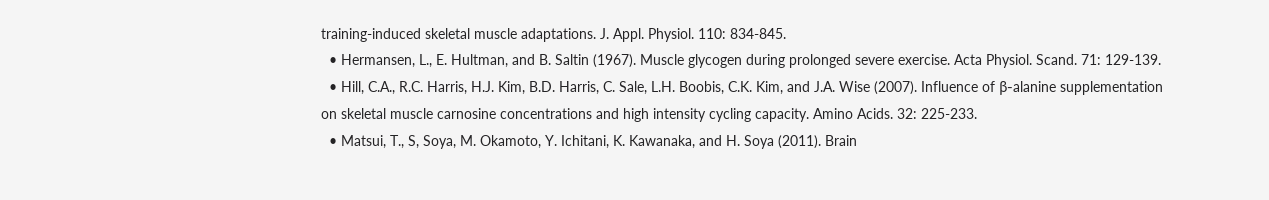training-induced skeletal muscle adaptations. J. Appl. Physiol. 110: 834-845.
  • Hermansen, L., E. Hultman, and B. Saltin (1967). Muscle glycogen during prolonged severe exercise. Acta Physiol. Scand. 71: 129-139.
  • Hill, C.A., R.C. Harris, H.J. Kim, B.D. Harris, C. Sale, L.H. Boobis, C.K. Kim, and J.A. Wise (2007). Influence of β-alanine supplementation on skeletal muscle carnosine concentrations and high intensity cycling capacity. Amino Acids. 32: 225-233.
  • Matsui, T., S, Soya, M. Okamoto, Y. Ichitani, K. Kawanaka, and H. Soya (2011). Brain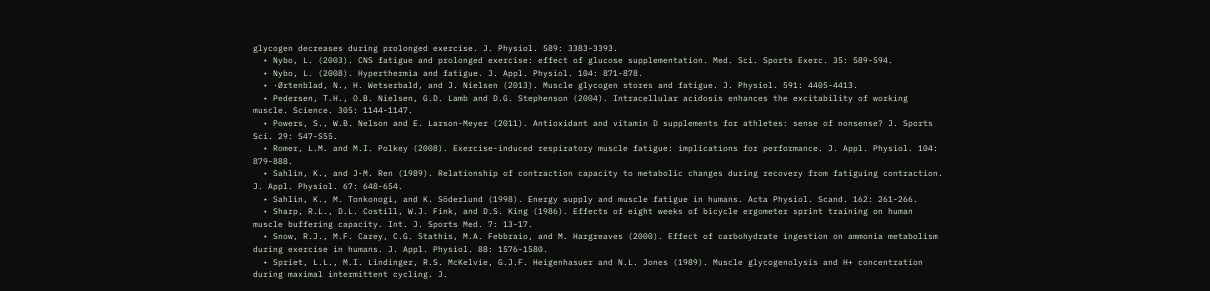glycogen decreases during prolonged exercise. J. Physiol. 589: 3383-3393.
  • Nybo, L. (2003). CNS fatigue and prolonged exercise: effect of glucose supplementation. Med. Sci. Sports Exerc. 35: 589-594.
  • Nybo, L. (2008). Hyperthermia and fatigue. J. Appl. Physiol. 104: 871-878.
  • ·Ørtenblad, N., H. Wetserbald, and J. Nielsen (2013). Muscle glycogen stores and fatigue. J. Physiol. 591: 4405-4413.
  • Pedersen, T.H., O.B. Nielsen, G.D. Lamb and D.G. Stephenson (2004). Intracellular acidosis enhances the excitability of working muscle. Science. 305: 1144-1147.
  • Powers, S., W.B. Nelson and E. Larson-Meyer (2011). Antioxidant and vitamin D supplements for athletes: sense of nonsense? J. Sports Sci. 29: S47-S55.
  • Romer, L.M. and M.I. Polkey (2008). Exercise-induced respiratory muscle fatigue: implications for performance. J. Appl. Physiol. 104: 879-888.
  • Sahlin, K., and J-M. Ren (1989). Relationship of contraction capacity to metabolic changes during recovery from fatiguing contraction. J. Appl. Physiol. 67: 648-654.
  • Sahlin, K., M. Tonkonogi, and K. Söderlund (1998). Energy supply and muscle fatigue in humans. Acta Physiol. Scand. 162: 261-266.
  • Sharp, R.L., D.L. Costill, W.J. Fink, and D.S. King (1986). Effects of eight weeks of bicycle ergometer sprint training on human muscle buffering capacity. Int. J. Sports Med. 7: 13-17.
  • Snow, R.J., M.F. Carey, C.G. Stathis, M.A. Febbraio, and M. Hargreaves (2000). Effect of carbohydrate ingestion on ammonia metabolism during exercise in humans. J. Appl. Physiol. 88: 1576-1580.
  • Spriet, L.L., M.I. Lindinger, R.S. McKelvie, G.J.F. Heigenhasuer and N.L. Jones (1989). Muscle glycogenolysis and H+ concentration during maximal intermittent cycling. J.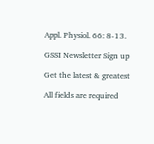Appl. Physiol. 66: 8-13.

GSSI Newsletter Sign up

Get the latest & greatest

All fields are required